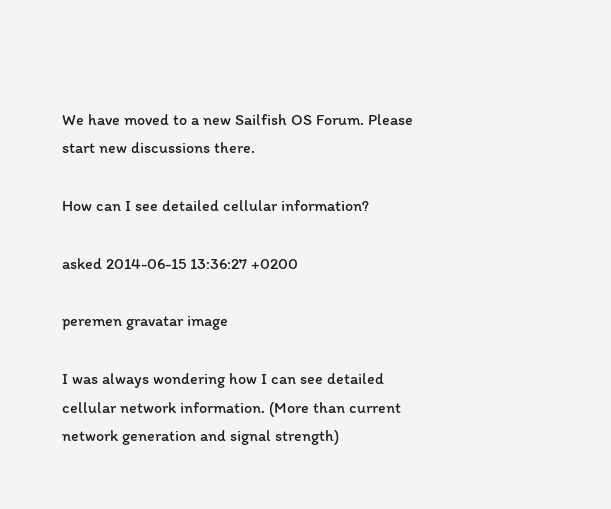We have moved to a new Sailfish OS Forum. Please start new discussions there.

How can I see detailed cellular information?

asked 2014-06-15 13:36:27 +0200

peremen gravatar image

I was always wondering how I can see detailed cellular network information. (More than current network generation and signal strength)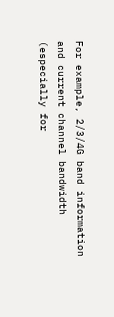For example, 2/3/4G band information and current channel bandwidth (especially for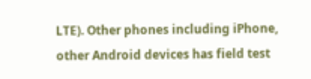LTE). Other phones including iPhone, other Android devices has field test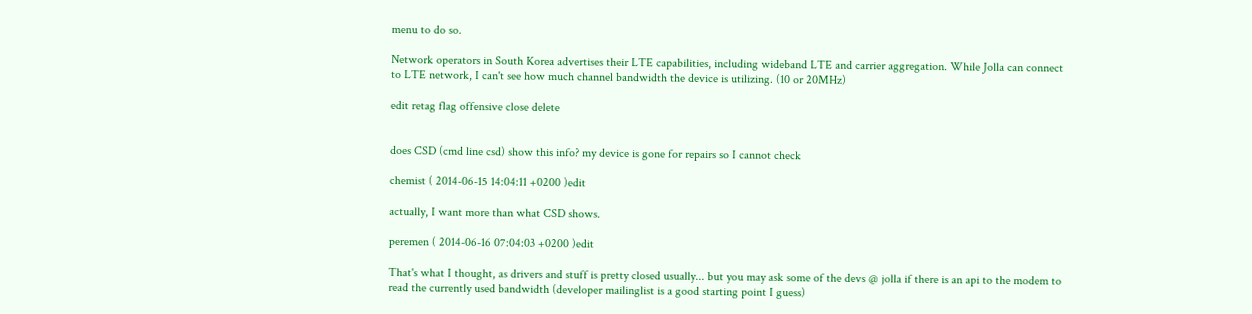menu to do so.

Network operators in South Korea advertises their LTE capabilities, including wideband LTE and carrier aggregation. While Jolla can connect to LTE network, I can't see how much channel bandwidth the device is utilizing. (10 or 20MHz)

edit retag flag offensive close delete


does CSD (cmd line csd) show this info? my device is gone for repairs so I cannot check

chemist ( 2014-06-15 14:04:11 +0200 )edit

actually, I want more than what CSD shows.

peremen ( 2014-06-16 07:04:03 +0200 )edit

That's what I thought, as drivers and stuff is pretty closed usually... but you may ask some of the devs @ jolla if there is an api to the modem to read the currently used bandwidth (developer mailinglist is a good starting point I guess)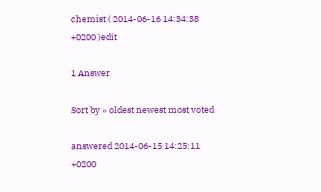chemist ( 2014-06-16 14:34:38 +0200 )edit

1 Answer

Sort by » oldest newest most voted

answered 2014-06-15 14:25:11 +0200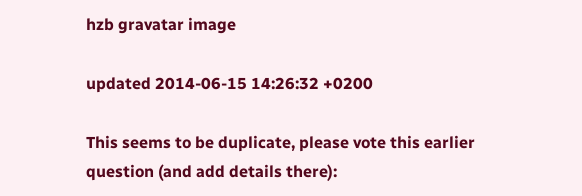hzb gravatar image

updated 2014-06-15 14:26:32 +0200

This seems to be duplicate, please vote this earlier question (and add details there):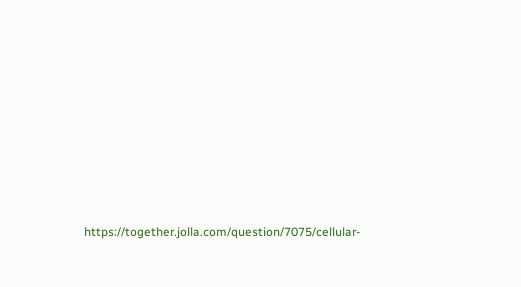https://together.jolla.com/question/7075/cellular-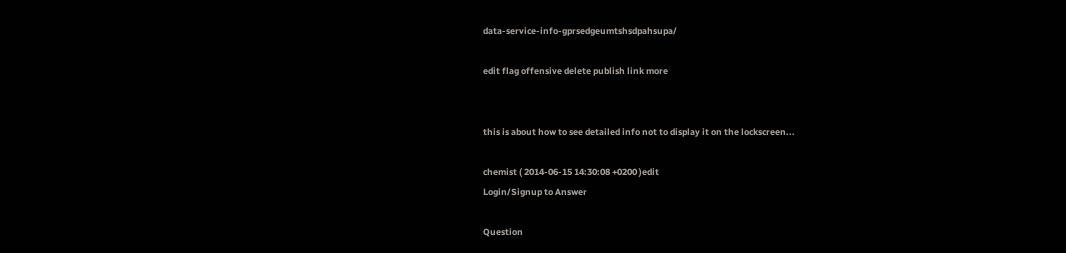data-service-info-gprsedgeumtshsdpahsupa/

edit flag offensive delete publish link more


this is about how to see detailed info not to display it on the lockscreen...

chemist ( 2014-06-15 14:30:08 +0200 )edit
Login/Signup to Answer

Question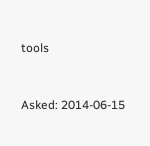tools



Asked: 2014-06-15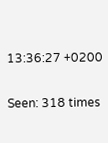13:36:27 +0200

Seen: 318 times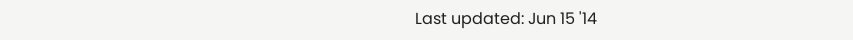Last updated: Jun 15 '14